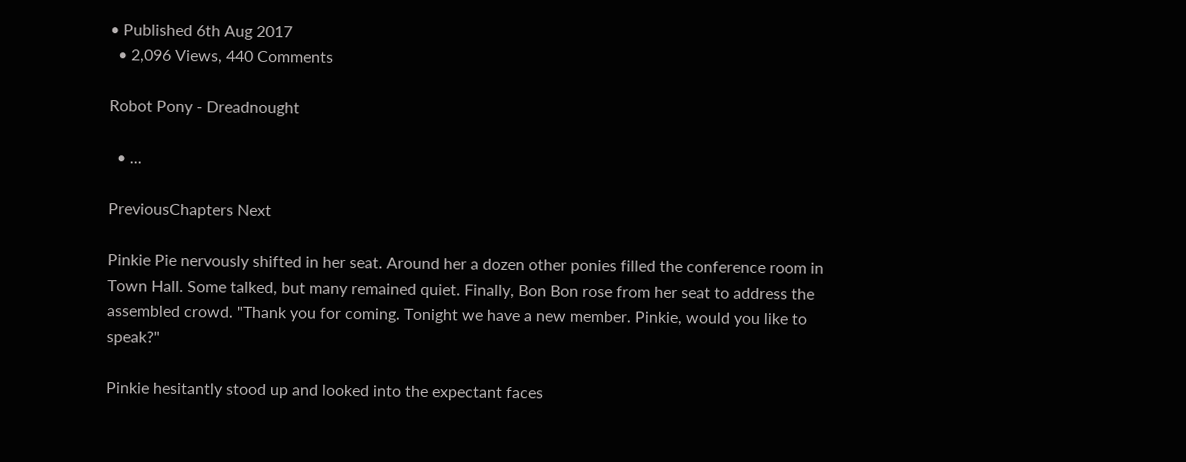• Published 6th Aug 2017
  • 2,096 Views, 440 Comments

Robot Pony - Dreadnought

  • ...

PreviousChapters Next

Pinkie Pie nervously shifted in her seat. Around her a dozen other ponies filled the conference room in Town Hall. Some talked, but many remained quiet. Finally, Bon Bon rose from her seat to address the assembled crowd. "Thank you for coming. Tonight we have a new member. Pinkie, would you like to speak?"

Pinkie hesitantly stood up and looked into the expectant faces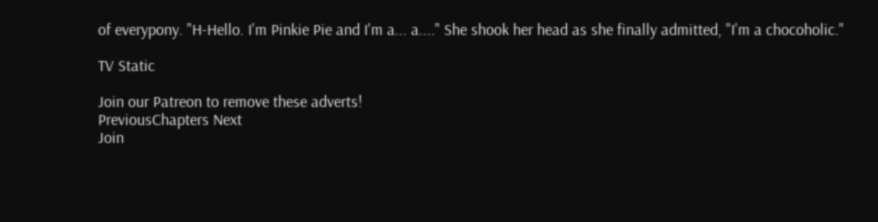of everypony. "H-Hello. I'm Pinkie Pie and I'm a... a...." She shook her head as she finally admitted, "I'm a chocoholic."

TV Static

Join our Patreon to remove these adverts!
PreviousChapters Next
Join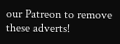our Patreon to remove these adverts!